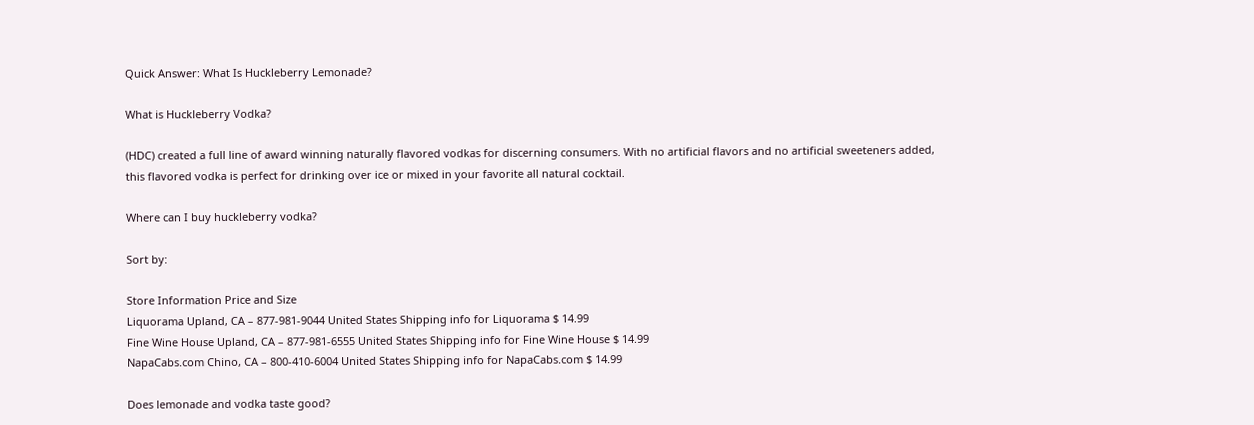Quick Answer: What Is Huckleberry Lemonade?

What is Huckleberry Vodka?

(HDC) created a full line of award winning naturally flavored vodkas for discerning consumers. With no artificial flavors and no artificial sweeteners added, this flavored vodka is perfect for drinking over ice or mixed in your favorite all natural cocktail.

Where can I buy huckleberry vodka?

Sort by:

Store Information Price and Size
Liquorama Upland, CA – 877-981-9044 United States Shipping info for Liquorama $ 14.99
Fine Wine House Upland, CA – 877-981-6555 United States Shipping info for Fine Wine House $ 14.99
NapaCabs.com Chino, CA – 800-410-6004 United States Shipping info for NapaCabs.com $ 14.99

Does lemonade and vodka taste good?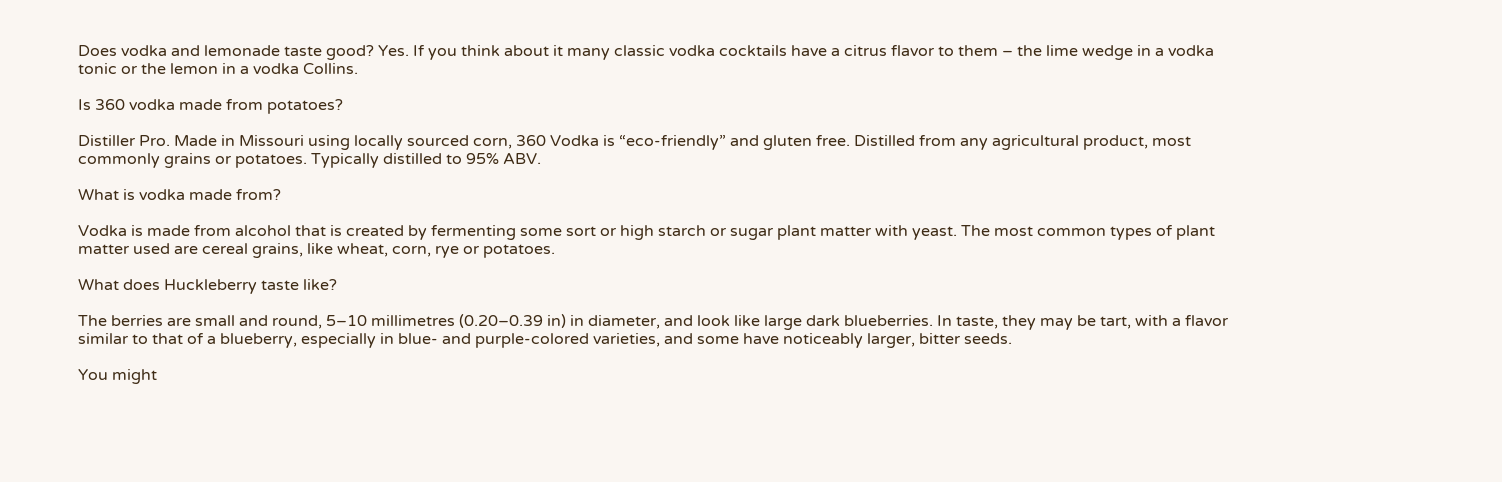Does vodka and lemonade taste good? Yes. If you think about it many classic vodka cocktails have a citrus flavor to them – the lime wedge in a vodka tonic or the lemon in a vodka Collins.

Is 360 vodka made from potatoes?

Distiller Pro. Made in Missouri using locally sourced corn, 360 Vodka is “eco-friendly” and gluten free. Distilled from any agricultural product, most commonly grains or potatoes. Typically distilled to 95% ABV.

What is vodka made from?

Vodka is made from alcohol that is created by fermenting some sort or high starch or sugar plant matter with yeast. The most common types of plant matter used are cereal grains, like wheat, corn, rye or potatoes.

What does Huckleberry taste like?

The berries are small and round, 5–10 millimetres (0.20–0.39 in) in diameter, and look like large dark blueberries. In taste, they may be tart, with a flavor similar to that of a blueberry, especially in blue- and purple-colored varieties, and some have noticeably larger, bitter seeds.

You might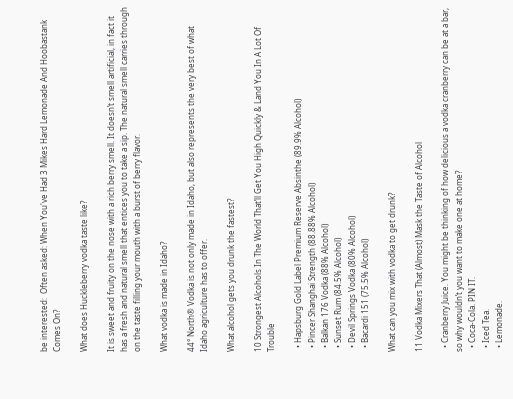be interested:  Often asked: When You've Had 3 Mikes Hard Lemonade And Hoobastank Comes On?

What does Huckleberry vodka taste like?

It is sweet and fruity on the nose with a rich berry smell. It doesn’t smell artificial, in fact it has a fresh and natural smell that entices you to take a sip. The natural smell carries through on the taste filling your mouth with a burst of berry flavor.

What vodka is made in Idaho?

44° North® Vodka is not only made in Idaho, but also represents the very best of what Idaho agriculture has to offer.

What alcohol gets you drunk the fastest?

10 Strongest Alcohols In The World That’ll Get You High Quickly & Land You In A Lot Of Trouble

  • Hapsburg Gold Label Premium Reserve Absinthe (89.9% Alcohol)
  • Pincer Shanghai Strength (88.88% Alcohol)
  • Balkan 176 Vodka (88% Alcohol)
  • Sunset Rum (84.5% Alcohol)
  • Devil Springs Vodka (80% Alcohol)
  • Bacardi 151 (75.5% Alcohol)

What can you mix with vodka to get drunk?

11 Vodka Mixers That (Almost) Mask the Taste of Alcohol

  • Cranberry Juice. You might be thinking of how delicious a vodka cranberry can be at a bar, so why wouldn’t you want to make one at home?
  • Coca-Cola. PIN IT.
  • Iced Tea.
  • Lemonade.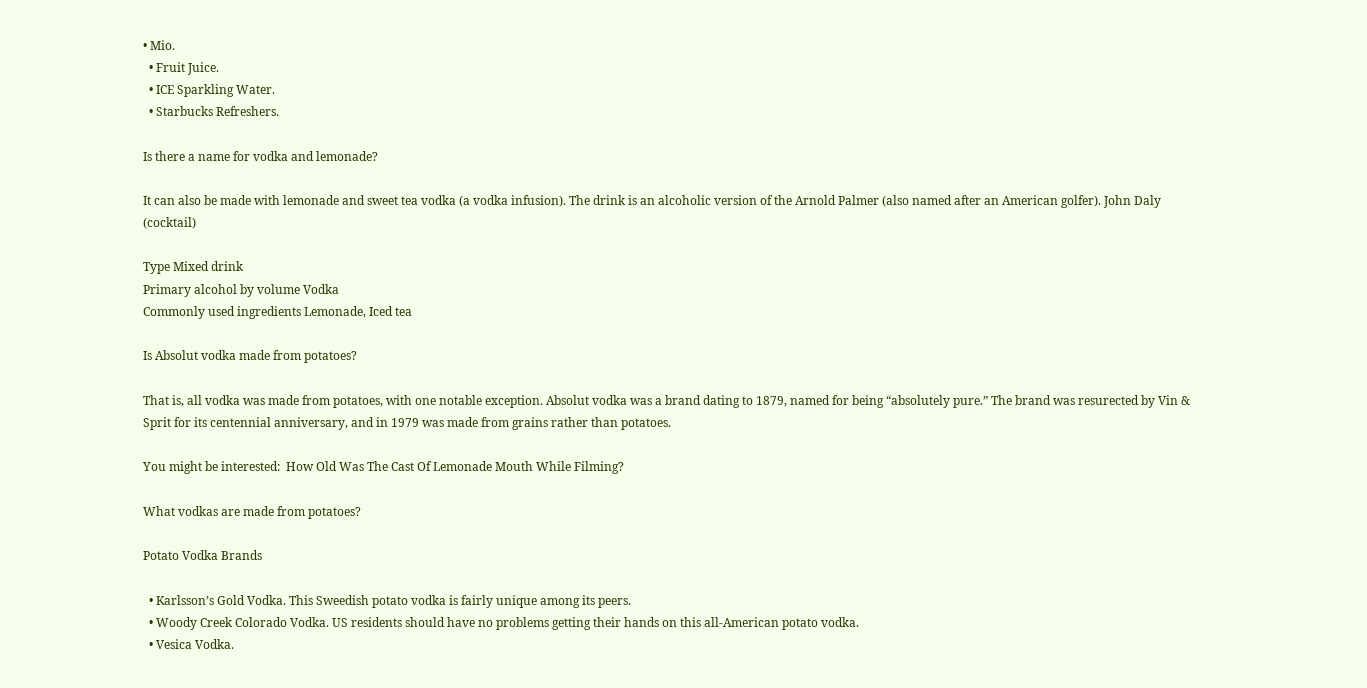• Mio.
  • Fruit Juice.
  • ICE Sparkling Water.
  • Starbucks Refreshers.

Is there a name for vodka and lemonade?

It can also be made with lemonade and sweet tea vodka (a vodka infusion). The drink is an alcoholic version of the Arnold Palmer (also named after an American golfer). John Daly (cocktail)

Type Mixed drink
Primary alcohol by volume Vodka
Commonly used ingredients Lemonade, Iced tea

Is Absolut vodka made from potatoes?

That is, all vodka was made from potatoes, with one notable exception. Absolut vodka was a brand dating to 1879, named for being “absolutely pure.” The brand was resurected by Vin & Sprit for its centennial anniversary, and in 1979 was made from grains rather than potatoes.

You might be interested:  How Old Was The Cast Of Lemonade Mouth While Filming?

What vodkas are made from potatoes?

Potato Vodka Brands

  • Karlsson’s Gold Vodka. This Sweedish potato vodka is fairly unique among its peers.
  • Woody Creek Colorado Vodka. US residents should have no problems getting their hands on this all-American potato vodka.
  • Vesica Vodka.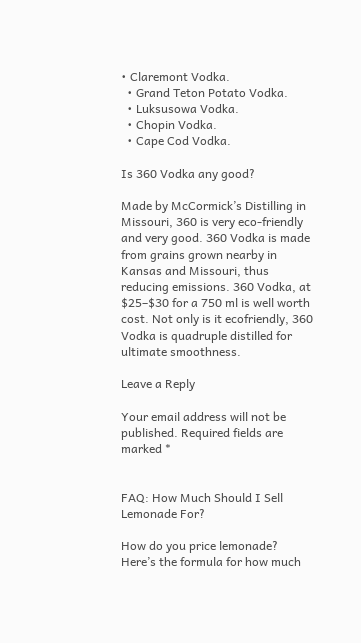• Claremont Vodka.
  • Grand Teton Potato Vodka.
  • Luksusowa Vodka.
  • Chopin Vodka.
  • Cape Cod Vodka.

Is 360 Vodka any good?

Made by McCormick’s Distilling in Missouri, 360 is very eco-friendly and very good. 360 Vodka is made from grains grown nearby in Kansas and Missouri, thus reducing emissions. 360 Vodka, at $25–$30 for a 750 ml is well worth cost. Not only is it ecofriendly, 360 Vodka is quadruple distilled for ultimate smoothness.

Leave a Reply

Your email address will not be published. Required fields are marked *


FAQ: How Much Should I Sell Lemonade For?

How do you price lemonade? Here’s the formula for how much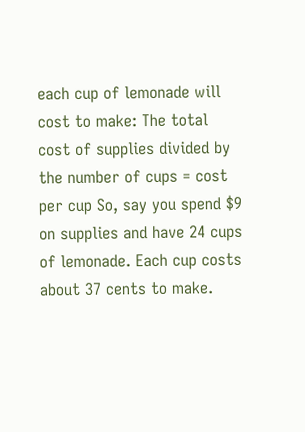each cup of lemonade will cost to make: The total cost of supplies divided by the number of cups = cost per cup So, say you spend $9 on supplies and have 24 cups of lemonade. Each cup costs about 37 cents to make.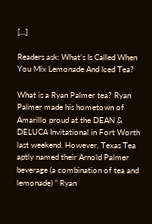[…]

Readers ask: What’s Is Called When You Mix Lemonade And Iced Tea?

What is a Ryan Palmer tea? Ryan Palmer made his hometown of Amarillo proud at the DEAN & DELUCA Invitational in Fort Worth last weekend. However, Texas Tea aptly named their Arnold Palmer beverage (a combination of tea and lemonade) ” Ryan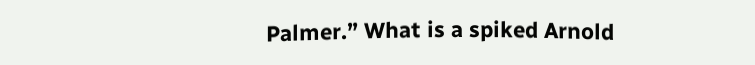Palmer.” What is a spiked Arnold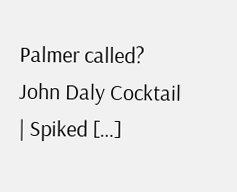Palmer called? John Daly Cocktail | Spiked […]